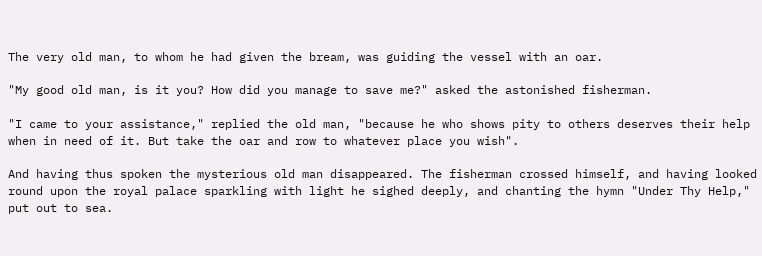The very old man, to whom he had given the bream, was guiding the vessel with an oar.

"My good old man, is it you? How did you manage to save me?" asked the astonished fisherman.

"I came to your assistance," replied the old man, "because he who shows pity to others deserves their help when in need of it. But take the oar and row to whatever place you wish".

And having thus spoken the mysterious old man disappeared. The fisherman crossed himself, and having looked round upon the royal palace sparkling with light he sighed deeply, and chanting the hymn "Under Thy Help," put out to sea.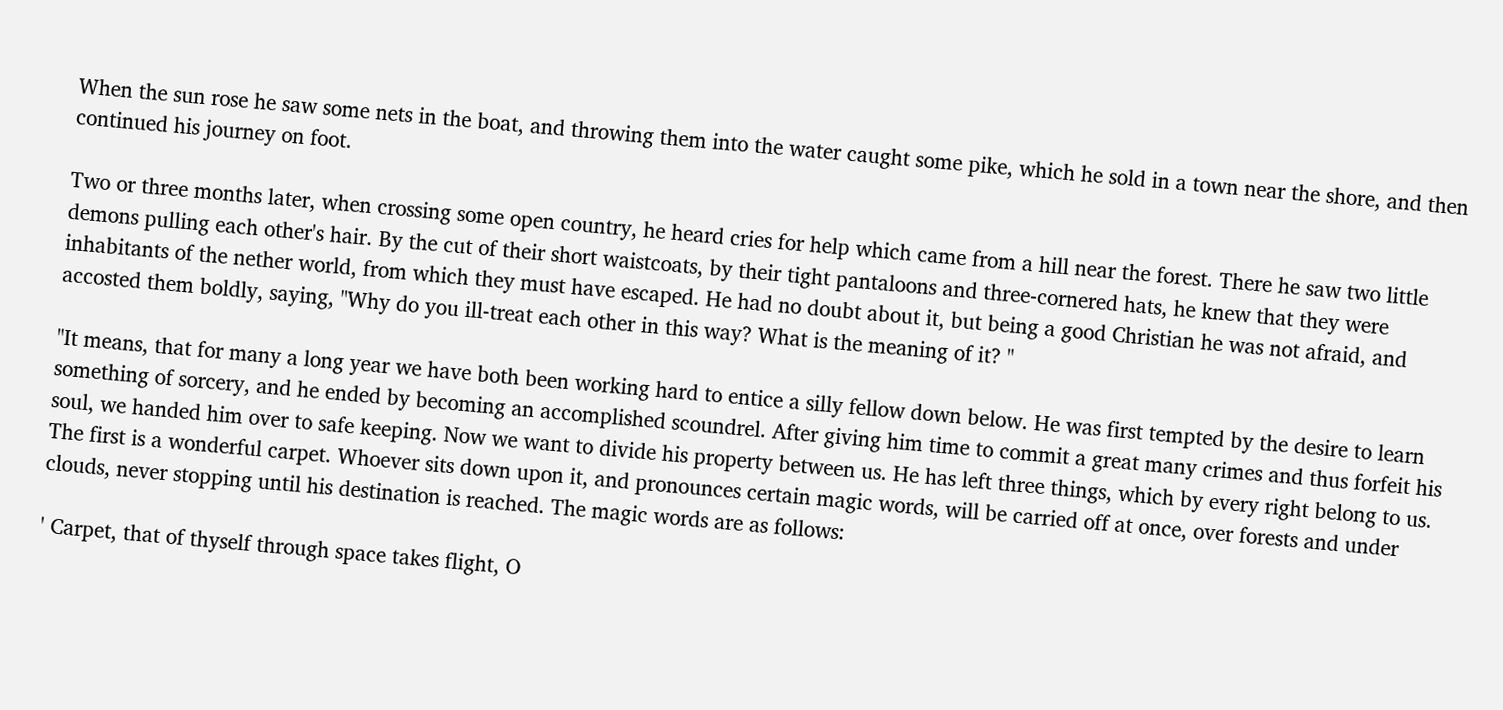When the sun rose he saw some nets in the boat, and throwing them into the water caught some pike, which he sold in a town near the shore, and then continued his journey on foot.

Two or three months later, when crossing some open country, he heard cries for help which came from a hill near the forest. There he saw two little demons pulling each other's hair. By the cut of their short waistcoats, by their tight pantaloons and three-cornered hats, he knew that they were inhabitants of the nether world, from which they must have escaped. He had no doubt about it, but being a good Christian he was not afraid, and accosted them boldly, saying, "Why do you ill-treat each other in this way? What is the meaning of it? "

"It means, that for many a long year we have both been working hard to entice a silly fellow down below. He was first tempted by the desire to learn something of sorcery, and he ended by becoming an accomplished scoundrel. After giving him time to commit a great many crimes and thus forfeit his soul, we handed him over to safe keeping. Now we want to divide his property between us. He has left three things, which by every right belong to us. The first is a wonderful carpet. Whoever sits down upon it, and pronounces certain magic words, will be carried off at once, over forests and under clouds, never stopping until his destination is reached. The magic words are as follows:

' Carpet, that of thyself through space takes flight, O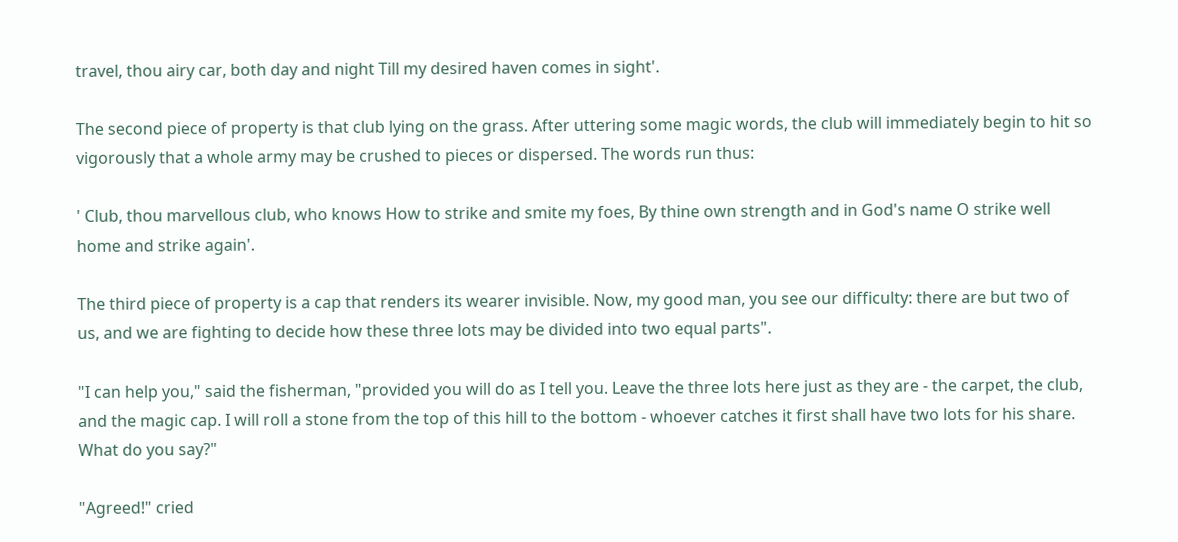travel, thou airy car, both day and night Till my desired haven comes in sight'.

The second piece of property is that club lying on the grass. After uttering some magic words, the club will immediately begin to hit so vigorously that a whole army may be crushed to pieces or dispersed. The words run thus:

' Club, thou marvellous club, who knows How to strike and smite my foes, By thine own strength and in God's name O strike well home and strike again'.

The third piece of property is a cap that renders its wearer invisible. Now, my good man, you see our difficulty: there are but two of us, and we are fighting to decide how these three lots may be divided into two equal parts".

"I can help you," said the fisherman, "provided you will do as I tell you. Leave the three lots here just as they are - the carpet, the club, and the magic cap. I will roll a stone from the top of this hill to the bottom - whoever catches it first shall have two lots for his share. What do you say?"

"Agreed!" cried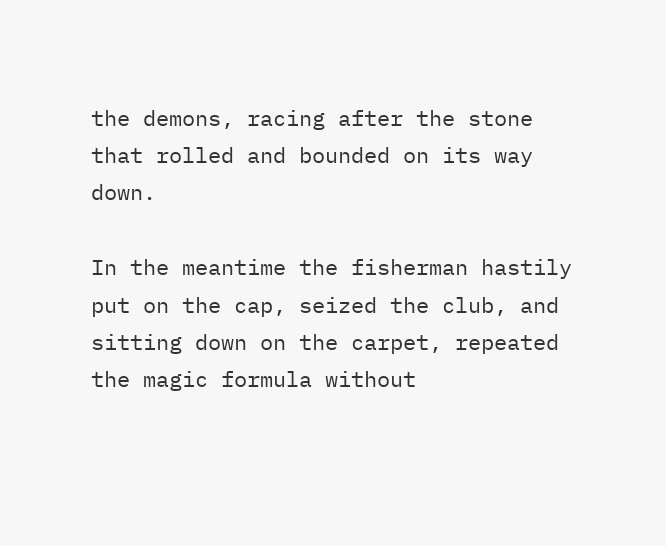the demons, racing after the stone that rolled and bounded on its way down.

In the meantime the fisherman hastily put on the cap, seized the club, and sitting down on the carpet, repeated the magic formula without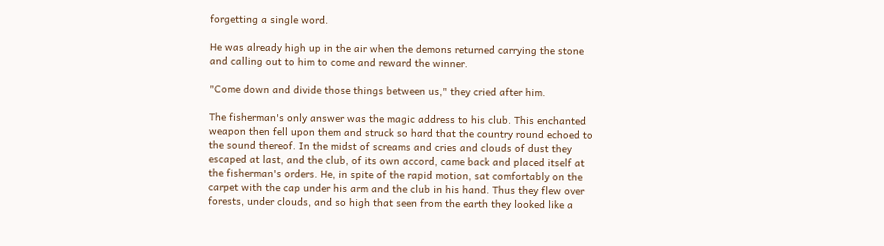forgetting a single word.

He was already high up in the air when the demons returned carrying the stone and calling out to him to come and reward the winner.

"Come down and divide those things between us," they cried after him.

The fisherman's only answer was the magic address to his club. This enchanted weapon then fell upon them and struck so hard that the country round echoed to the sound thereof. In the midst of screams and cries and clouds of dust they escaped at last, and the club, of its own accord, came back and placed itself at the fisherman's orders. He, in spite of the rapid motion, sat comfortably on the carpet with the cap under his arm and the club in his hand. Thus they flew over forests, under clouds, and so high that seen from the earth they looked like a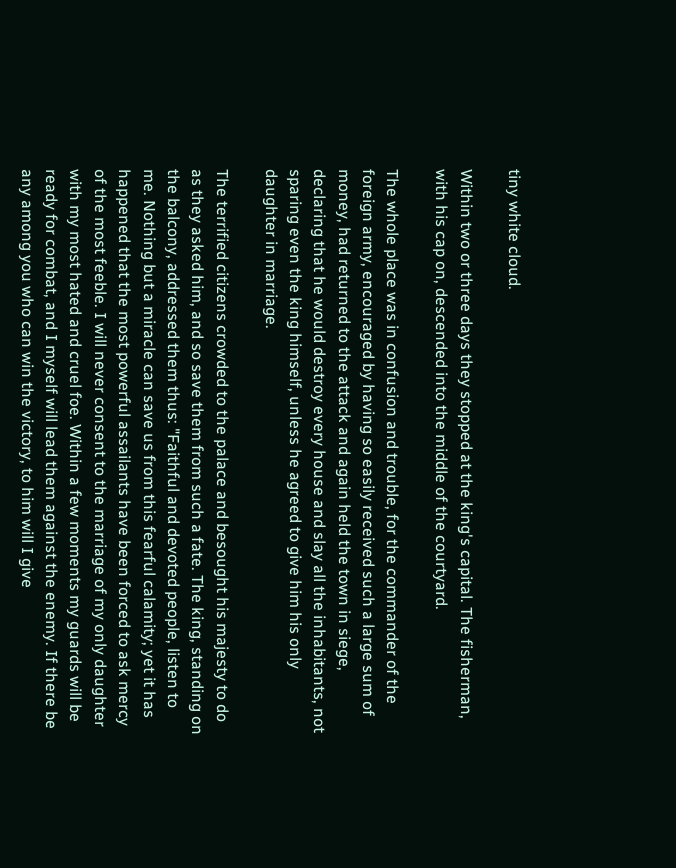tiny white cloud.

Within two or three days they stopped at the king's capital. The fisherman, with his cap on, descended into the middle of the courtyard.

The whole place was in confusion and trouble, for the commander of the foreign army, encouraged by having so easily received such a large sum of money, had returned to the attack and again held the town in siege, declaring that he would destroy every house and slay all the inhabitants, not sparing even the king himself, unless he agreed to give him his only daughter in marriage.

The terrified citizens crowded to the palace and besought his majesty to do as they asked him, and so save them from such a fate. The king, standing on the balcony, addressed them thus: "Faithful and devoted people, listen to me. Nothing but a miracle can save us from this fearful calamity; yet it has happened that the most powerful assailants have been forced to ask mercy of the most feeble. I will never consent to the marriage of my only daughter with my most hated and cruel foe. Within a few moments my guards will be ready for combat, and I myself will lead them against the enemy. If there be any among you who can win the victory, to him will I give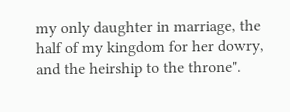my only daughter in marriage, the half of my kingdom for her dowry, and the heirship to the throne".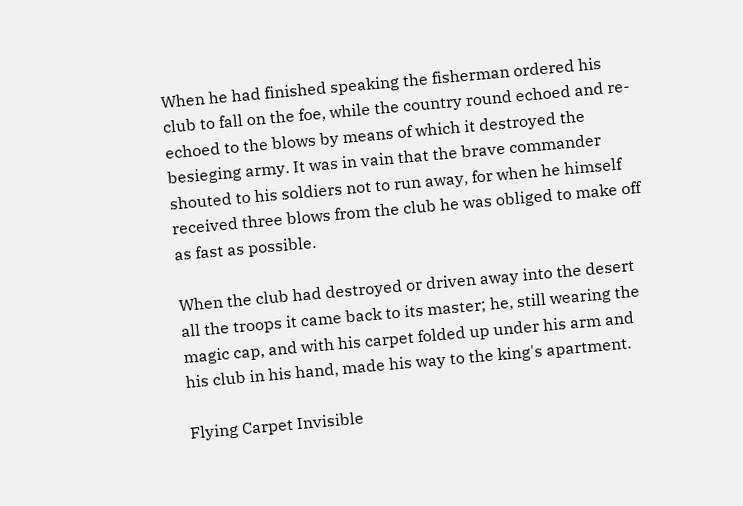When he had finished speaking the fisherman ordered his club to fall on the foe, while the country round echoed and re-echoed to the blows by means of which it destroyed the besieging army. It was in vain that the brave commander shouted to his soldiers not to run away, for when he himself received three blows from the club he was obliged to make off as fast as possible.

When the club had destroyed or driven away into the desert all the troops it came back to its master; he, still wearing the magic cap, and with his carpet folded up under his arm and his club in his hand, made his way to the king's apartment.

Flying Carpet Invisible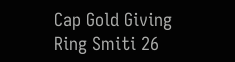Cap Gold Giving Ring Smiti 26